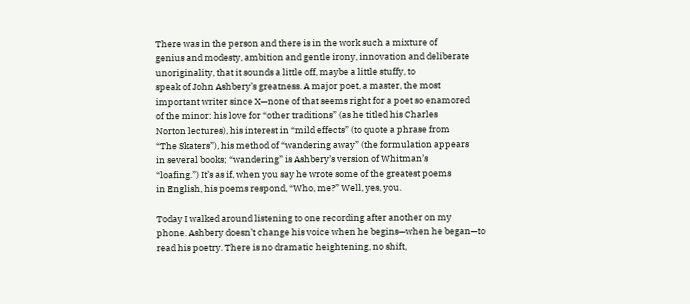There was in the person and there is in the work such a mixture of
genius and modesty, ambition and gentle irony, innovation and deliberate
unoriginality, that it sounds a little off, maybe a little stuffy, to
speak of John Ashbery’s greatness. A major poet, a master, the most
important writer since X—none of that seems right for a poet so enamored
of the minor: his love for “other traditions” (as he titled his Charles
Norton lectures), his interest in “mild effects” (to quote a phrase from
“The Skaters”), his method of “wandering away” (the formulation appears
in several books; “wandering” is Ashbery’s version of Whitman’s
“loafing.”) It’s as if, when you say he wrote some of the greatest poems
in English, his poems respond, “Who, me?” Well, yes, you.

Today I walked around listening to one recording after another on my
phone. Ashbery doesn’t change his voice when he begins—when he began—to
read his poetry. There is no dramatic heightening, no shift,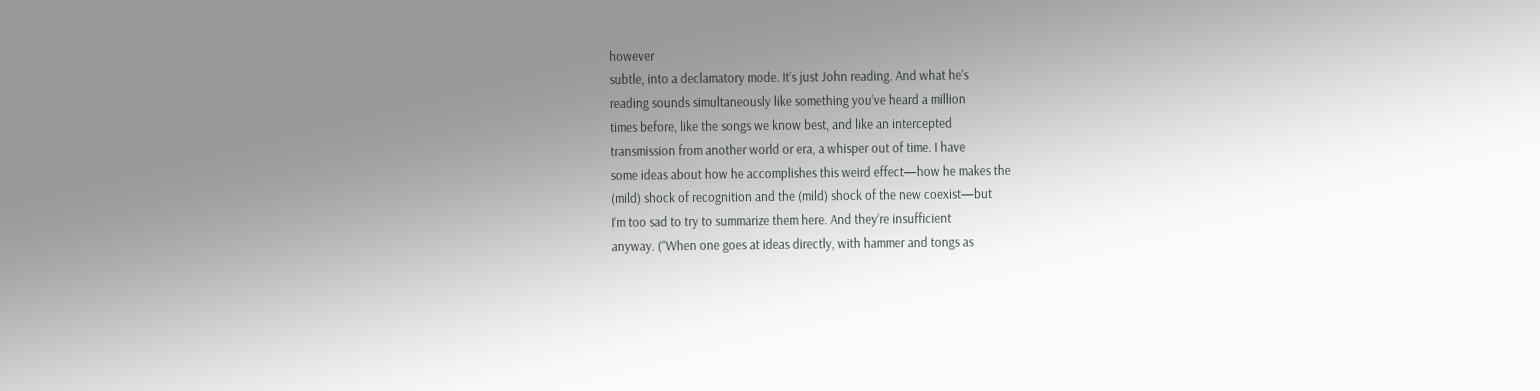however
subtle, into a declamatory mode. It’s just John reading. And what he’s
reading sounds simultaneously like something you’ve heard a million
times before, like the songs we know best, and like an intercepted
transmission from another world or era, a whisper out of time. I have
some ideas about how he accomplishes this weird effect—how he makes the
(mild) shock of recognition and the (mild) shock of the new coexist—but
I’m too sad to try to summarize them here. And they’re insufficient
anyway. (“When one goes at ideas directly, with hammer and tongs as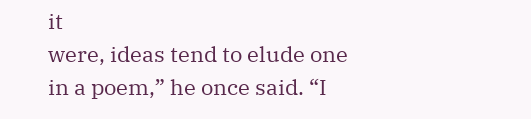it
were, ideas tend to elude one in a poem,” he once said. “I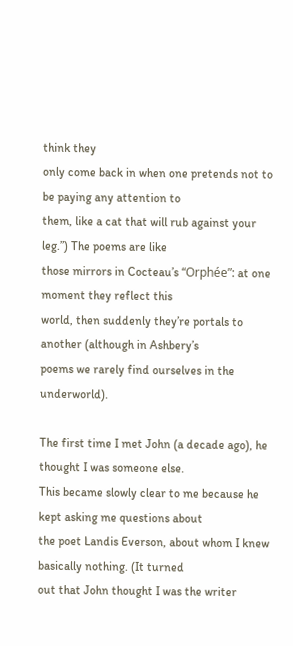think they
only come back in when one pretends not to be paying any attention to
them, like a cat that will rub against your leg.”) The poems are like
those mirrors in Cocteau’s “Orphée”: at one moment they reflect this
world, then suddenly they’re portals to another (although in Ashbery’s
poems we rarely find ourselves in the underworld).

The first time I met John (a decade ago), he thought I was someone else.
This became slowly clear to me because he kept asking me questions about
the poet Landis Everson, about whom I knew basically nothing. (It turned
out that John thought I was the writer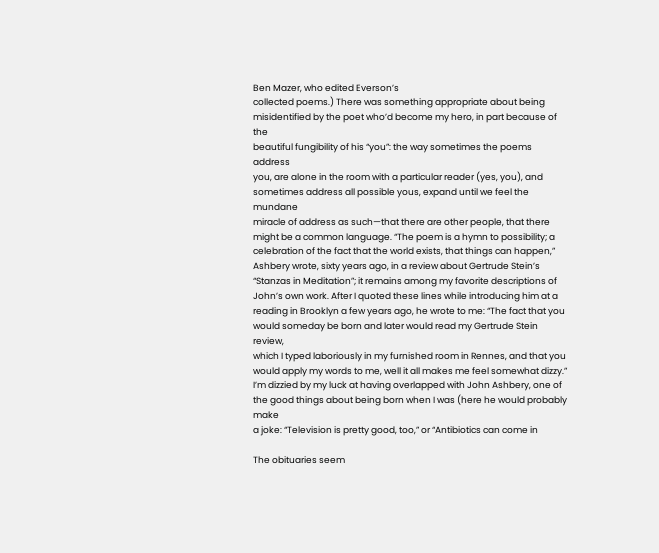Ben Mazer, who edited Everson’s
collected poems.) There was something appropriate about being
misidentified by the poet who’d become my hero, in part because of the
beautiful fungibility of his “you”: the way sometimes the poems address
you, are alone in the room with a particular reader (yes, you), and
sometimes address all possible yous, expand until we feel the mundane
miracle of address as such—that there are other people, that there
might be a common language. “The poem is a hymn to possibility; a
celebration of the fact that the world exists, that things can happen,”
Ashbery wrote, sixty years ago, in a review about Gertrude Stein’s
“Stanzas in Meditation”; it remains among my favorite descriptions of
John’s own work. After I quoted these lines while introducing him at a
reading in Brooklyn a few years ago, he wrote to me: “The fact that you
would someday be born and later would read my Gertrude Stein review,
which I typed laboriously in my furnished room in Rennes, and that you
would apply my words to me, well it all makes me feel somewhat dizzy.”
I’m dizzied by my luck at having overlapped with John Ashbery, one of
the good things about being born when I was (here he would probably make
a joke: “Television is pretty good, too,” or “Antibiotics can come in

The obituaries seem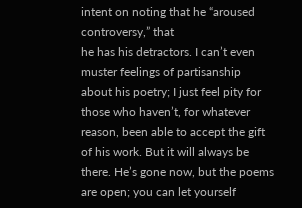intent on noting that he “aroused controversy,” that
he has his detractors. I can’t even muster feelings of partisanship
about his poetry; I just feel pity for those who haven’t, for whatever
reason, been able to accept the gift of his work. But it will always be
there. He’s gone now, but the poems are open; you can let yourself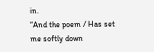in.
“And the poem / Has set me softly down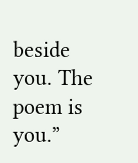beside you. The poem is you.”